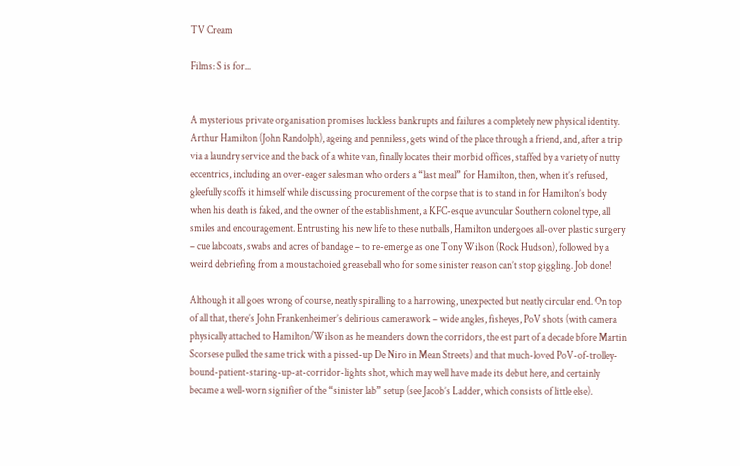TV Cream

Films: S is for...


A mysterious private organisation promises luckless bankrupts and failures a completely new physical identity. Arthur Hamilton (John Randolph), ageing and penniless, gets wind of the place through a friend, and, after a trip via a laundry service and the back of a white van, finally locates their morbid offices, staffed by a variety of nutty eccentrics, including an over-eager salesman who orders a “last meal” for Hamilton, then, when it’s refused, gleefully scoffs it himself while discussing procurement of the corpse that is to stand in for Hamilton’s body when his death is faked, and the owner of the establishment, a KFC-esque avuncular Southern colonel type, all smiles and encouragement. Entrusting his new life to these nutballs, Hamilton undergoes all-over plastic surgery – cue labcoats, swabs and acres of bandage – to re-emerge as one Tony Wilson (Rock Hudson), followed by a weird debriefing from a moustachoied greaseball who for some sinister reason can’t stop giggling. Job done!

Although it all goes wrong of course, neatly spiralling to a harrowing, unexpected but neatly circular end. On top of all that, there’s John Frankenheimer’s delirious camerawork – wide angles, fisheyes, PoV shots (with camera physically attached to Hamilton/Wilson as he meanders down the corridors, the est part of a decade bfore Martin Scorsese pulled the same trick with a pissed-up De Niro in Mean Streets) and that much-loved PoV-of-trolley- bound-patient-staring-up-at-corridor-lights shot, which may well have made its debut here, and certainly became a well-worn signifier of the “sinister lab” setup (see Jacob’s Ladder, which consists of little else).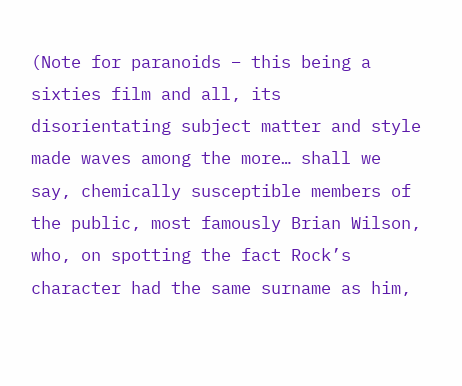(Note for paranoids – this being a sixties film and all, its disorientating subject matter and style made waves among the more… shall we say, chemically susceptible members of the public, most famously Brian Wilson, who, on spotting the fact Rock’s character had the same surname as him,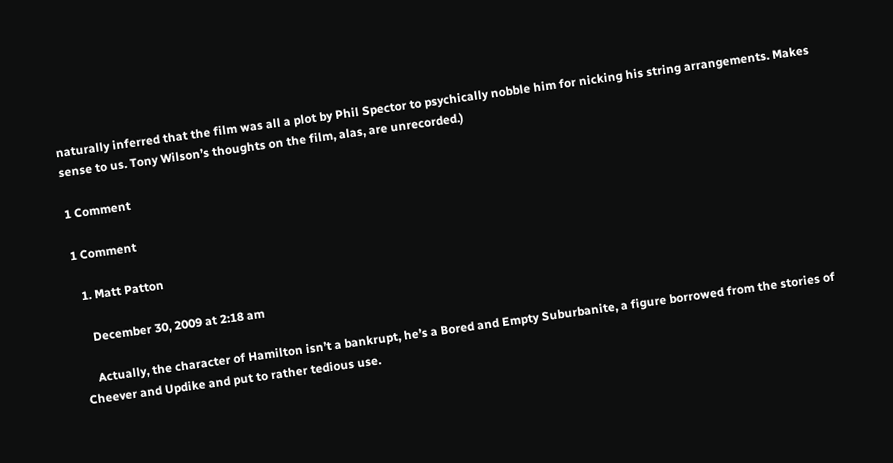naturally inferred that the film was all a plot by Phil Spector to psychically nobble him for nicking his string arrangements. Makes sense to us. Tony Wilson’s thoughts on the film, alas, are unrecorded.)

1 Comment

1 Comment

  1. Matt Patton

    December 30, 2009 at 2:18 am

    Actually, the character of Hamilton isn’t a bankrupt, he’s a Bored and Empty Suburbanite, a figure borrowed from the stories of Cheever and Updike and put to rather tedious use.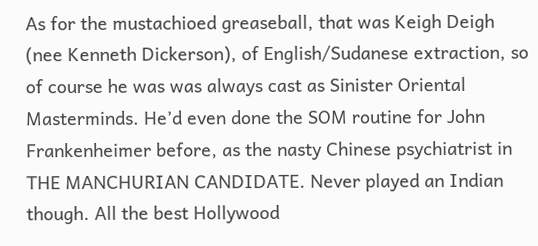As for the mustachioed greaseball, that was Keigh Deigh (nee Kenneth Dickerson), of English/Sudanese extraction, so of course he was was always cast as Sinister Oriental Masterminds. He’d even done the SOM routine for John Frankenheimer before, as the nasty Chinese psychiatrist in THE MANCHURIAN CANDIDATE. Never played an Indian though. All the best Hollywood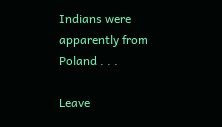Indians were apparently from Poland . . .

Leave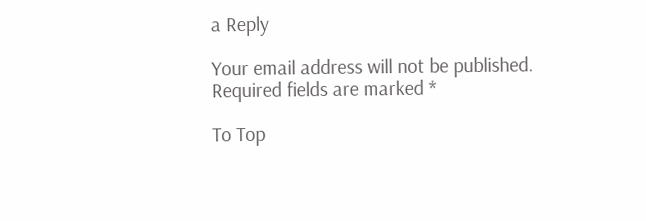a Reply

Your email address will not be published. Required fields are marked *

To Top